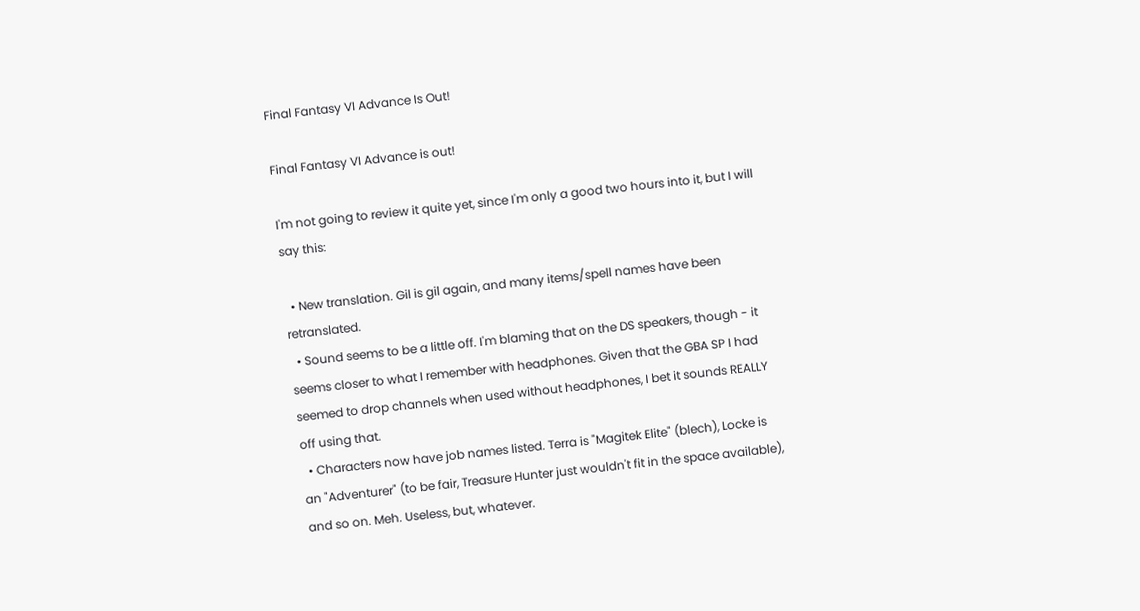Final Fantasy VI Advance Is Out!

Final Fantasy VI Advance is out!

I'm not going to review it quite yet, since I'm only a good two hours into it, but I will say this:

  • New translation. Gil is gil again, and many items/spell names have been retranslated.
  • Sound seems to be a little off. I'm blaming that on the DS speakers, though - it seems closer to what I remember with headphones. Given that the GBA SP I had seemed to drop channels when used without headphones, I bet it sounds REALLY off using that.
  • Characters now have job names listed. Terra is "Magitek Elite" (blech), Locke is an "Adventurer" (to be fair, Treasure Hunter just wouldn't fit in the space available), and so on. Meh. Useless, but, whatever.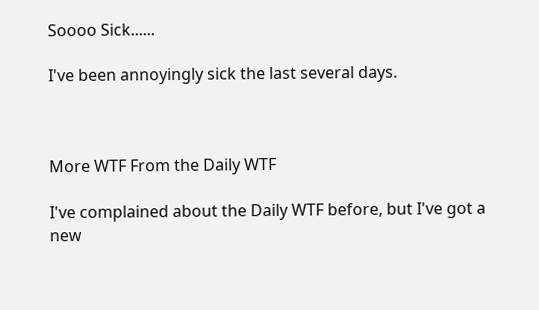Soooo Sick......

I've been annoyingly sick the last several days.



More WTF From the Daily WTF

I've complained about the Daily WTF before, but I've got a new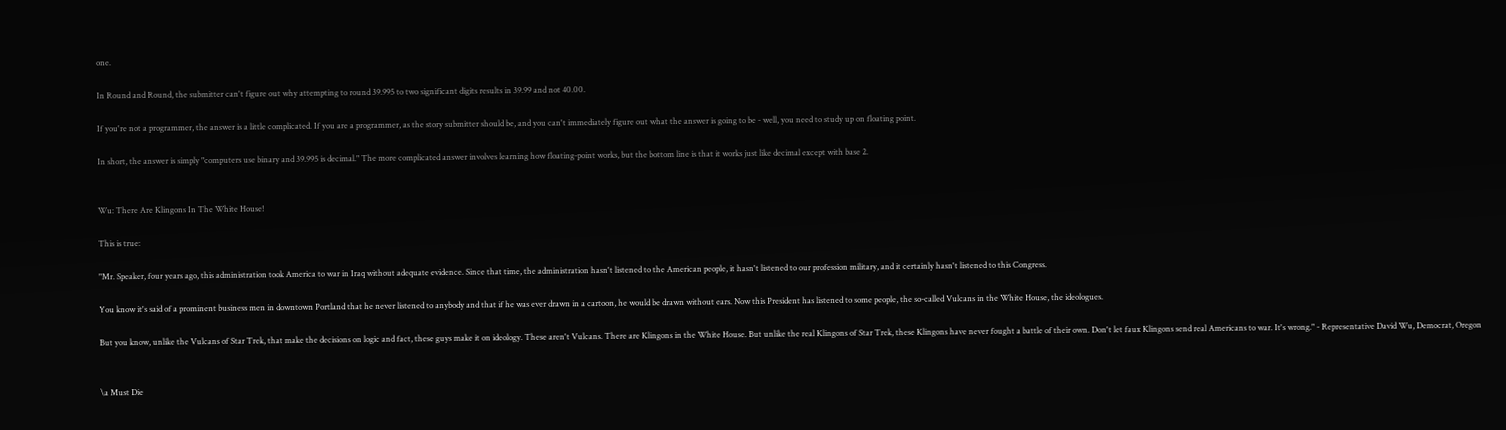one.

In Round and Round, the submitter can't figure out why attempting to round 39.995 to two significant digits results in 39.99 and not 40.00.

If you're not a programmer, the answer is a little complicated. If you are a programmer, as the story submitter should be, and you can't immediately figure out what the answer is going to be - well, you need to study up on floating point.

In short, the answer is simply "computers use binary and 39.995 is decimal." The more complicated answer involves learning how floating-point works, but the bottom line is that it works just like decimal except with base 2.


Wu: There Are Klingons In The White House!

This is true:

"Mr. Speaker, four years ago, this administration took America to war in Iraq without adequate evidence. Since that time, the administration hasn't listened to the American people, it hasn't listened to our profession military, and it certainly hasn't listened to this Congress.

You know it's said of a prominent business men in downtown Portland that he never listened to anybody and that if he was ever drawn in a cartoon, he would be drawn without ears. Now this President has listened to some people, the so-called Vulcans in the White House, the ideologues.

But you know, unlike the Vulcans of Star Trek, that make the decisions on logic and fact, these guys make it on ideology. These aren't Vulcans. There are Klingons in the White House. But unlike the real Klingons of Star Trek, these Klingons have never fought a battle of their own. Don't let faux Klingons send real Americans to war. It's wrong." - Representative David Wu, Democrat, Oregon


\a Must Die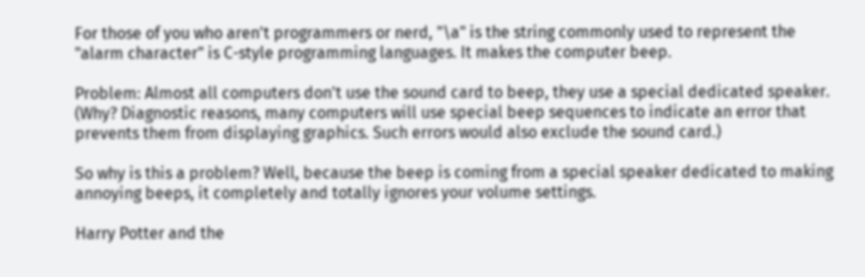For those of you who aren't programmers or nerd, "\a" is the string commonly used to represent the "alarm character" is C-style programming languages. It makes the computer beep.

Problem: Almost all computers don't use the sound card to beep, they use a special dedicated speaker. (Why? Diagnostic reasons, many computers will use special beep sequences to indicate an error that prevents them from displaying graphics. Such errors would also exclude the sound card.)

So why is this a problem? Well, because the beep is coming from a special speaker dedicated to making annoying beeps, it completely and totally ignores your volume settings.

Harry Potter and the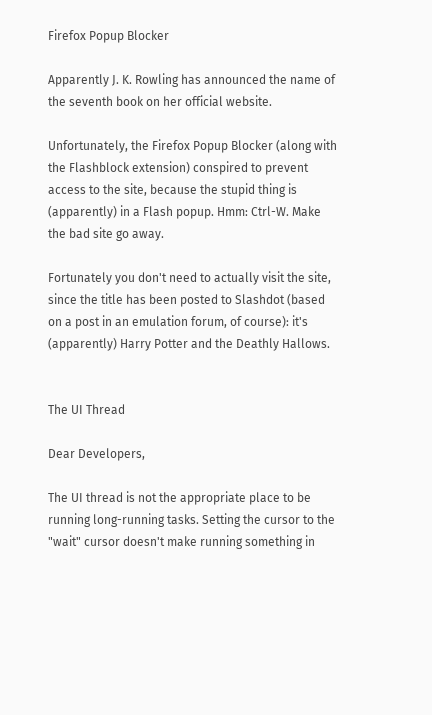Firefox Popup Blocker

Apparently J. K. Rowling has announced the name of the seventh book on her official website.

Unfortunately, the Firefox Popup Blocker (along with the Flashblock extension) conspired to prevent access to the site, because the stupid thing is (apparently) in a Flash popup. Hmm: Ctrl-W. Make the bad site go away.

Fortunately you don't need to actually visit the site, since the title has been posted to Slashdot (based on a post in an emulation forum, of course): it's (apparently) Harry Potter and the Deathly Hallows.


The UI Thread

Dear Developers,

The UI thread is not the appropriate place to be running long-running tasks. Setting the cursor to the "wait" cursor doesn't make running something in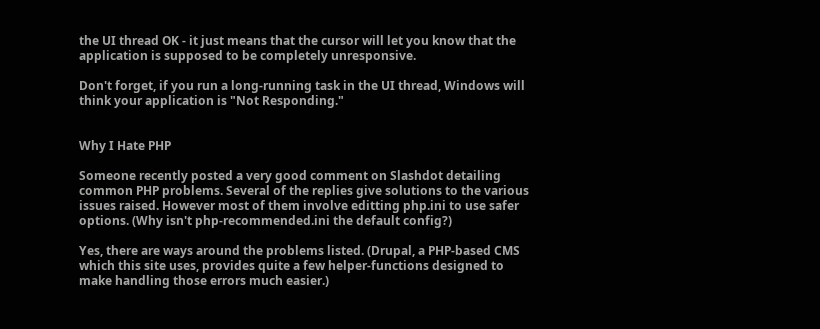the UI thread OK - it just means that the cursor will let you know that the application is supposed to be completely unresponsive.

Don't forget, if you run a long-running task in the UI thread, Windows will think your application is "Not Responding."


Why I Hate PHP

Someone recently posted a very good comment on Slashdot detailing common PHP problems. Several of the replies give solutions to the various issues raised. However most of them involve editting php.ini to use safer options. (Why isn't php-recommended.ini the default config?)

Yes, there are ways around the problems listed. (Drupal, a PHP-based CMS which this site uses, provides quite a few helper-functions designed to make handling those errors much easier.)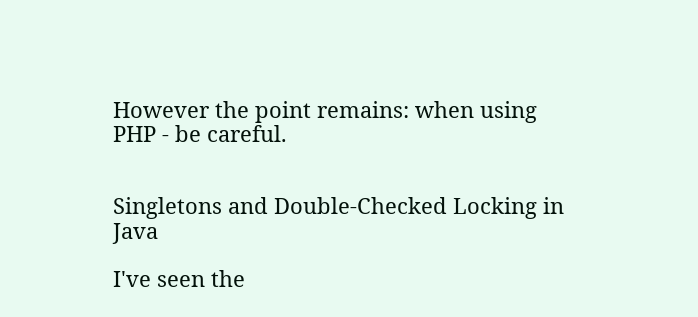However the point remains: when using PHP - be careful.


Singletons and Double-Checked Locking in Java

I've seen the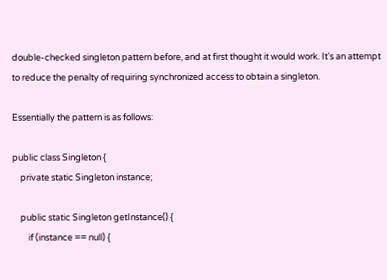double-checked singleton pattern before, and at first thought it would work. It's an attempt to reduce the penalty of requiring synchronized access to obtain a singleton.

Essentially the pattern is as follows:

public class Singleton {
    private static Singleton instance;

    public static Singleton getInstance() {
        if (instance == null) {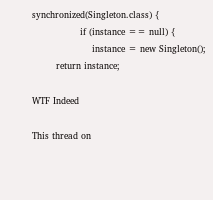synchronized(Singleton.class) {
                if (instance == null) {
                    instance = new Singleton();
        return instance;

WTF Indeed

This thread on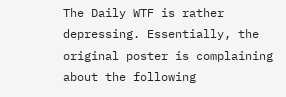The Daily WTF is rather depressing. Essentially, the original poster is complaining about the following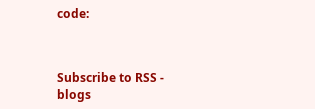code:



Subscribe to RSS - blogs